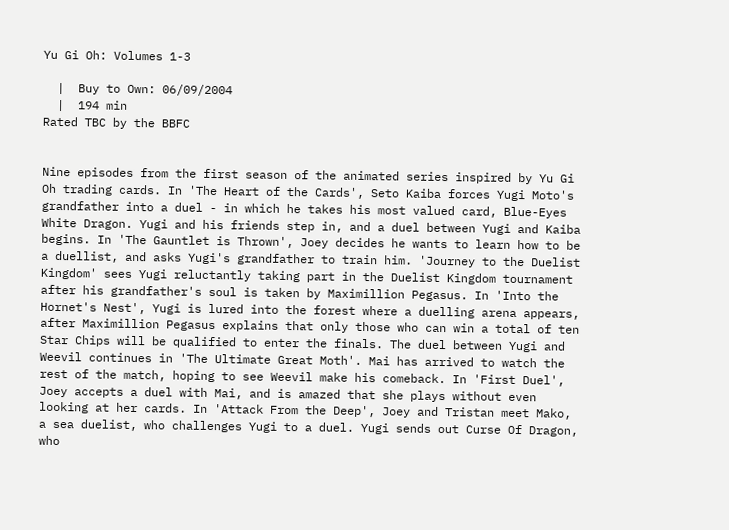Yu Gi Oh: Volumes 1-3

  |  Buy to Own: 06/09/2004
  |  194 min
Rated TBC by the BBFC


Nine episodes from the first season of the animated series inspired by Yu Gi Oh trading cards. In 'The Heart of the Cards', Seto Kaiba forces Yugi Moto's grandfather into a duel - in which he takes his most valued card, Blue-Eyes White Dragon. Yugi and his friends step in, and a duel between Yugi and Kaiba begins. In 'The Gauntlet is Thrown', Joey decides he wants to learn how to be a duellist, and asks Yugi's grandfather to train him. 'Journey to the Duelist Kingdom' sees Yugi reluctantly taking part in the Duelist Kingdom tournament after his grandfather's soul is taken by Maximillion Pegasus. In 'Into the Hornet's Nest', Yugi is lured into the forest where a duelling arena appears, after Maximillion Pegasus explains that only those who can win a total of ten Star Chips will be qualified to enter the finals. The duel between Yugi and Weevil continues in 'The Ultimate Great Moth'. Mai has arrived to watch the rest of the match, hoping to see Weevil make his comeback. In 'First Duel', Joey accepts a duel with Mai, and is amazed that she plays without even looking at her cards. In 'Attack From the Deep', Joey and Tristan meet Mako, a sea duelist, who challenges Yugi to a duel. Yugi sends out Curse Of Dragon, who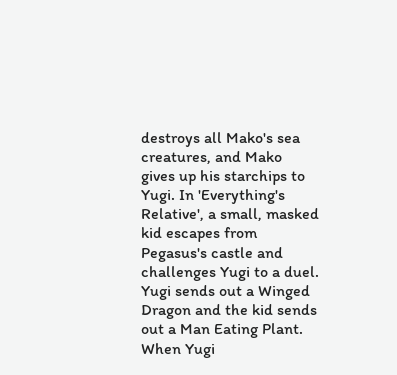destroys all Mako's sea creatures, and Mako gives up his starchips to Yugi. In 'Everything's Relative', a small, masked kid escapes from Pegasus's castle and challenges Yugi to a duel. Yugi sends out a Winged Dragon and the kid sends out a Man Eating Plant. When Yugi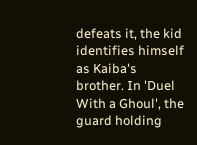defeats it, the kid identifies himself as Kaiba's brother. In 'Duel With a Ghoul', the guard holding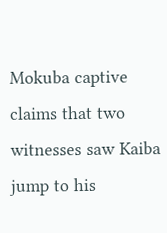Mokuba captive claims that two witnesses saw Kaiba jump to his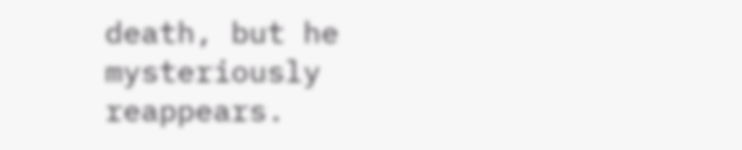death, but he mysteriously reappears.